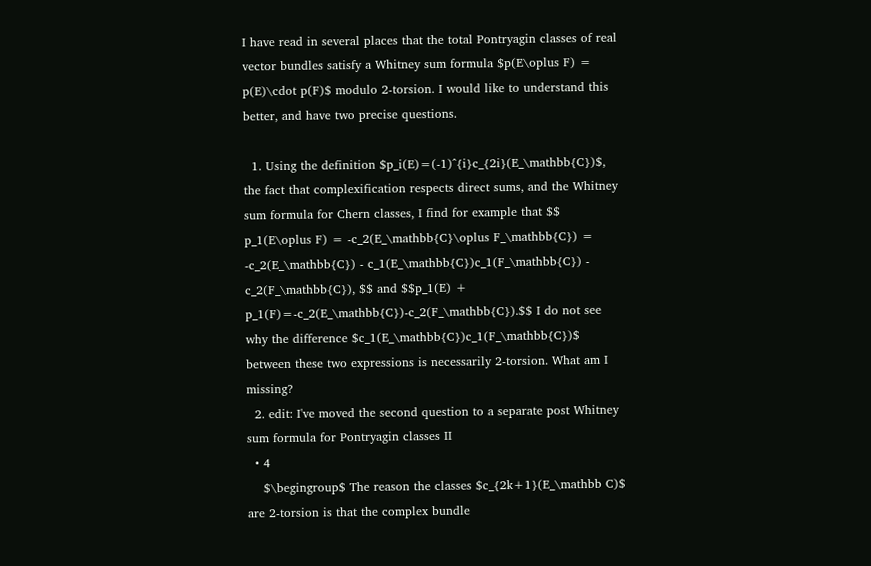I have read in several places that the total Pontryagin classes of real vector bundles satisfy a Whitney sum formula $p(E\oplus F) = p(E)\cdot p(F)$ modulo 2-torsion. I would like to understand this better, and have two precise questions.

  1. Using the definition $p_i(E)=(-1)^{i}c_{2i}(E_\mathbb{C})$, the fact that complexification respects direct sums, and the Whitney sum formula for Chern classes, I find for example that $$ p_1(E\oplus F) = -c_2(E_\mathbb{C}\oplus F_\mathbb{C}) = -c_2(E_\mathbb{C}) - c_1(E_\mathbb{C})c_1(F_\mathbb{C}) - c_2(F_\mathbb{C}), $$ and $$p_1(E) + p_1(F)=-c_2(E_\mathbb{C})-c_2(F_\mathbb{C}).$$ I do not see why the difference $c_1(E_\mathbb{C})c_1(F_\mathbb{C})$ between these two expressions is necessarily 2-torsion. What am I missing?
  2. edit: I've moved the second question to a separate post Whitney sum formula for Pontryagin classes II
  • 4
    $\begingroup$ The reason the classes $c_{2k+1}(E_\mathbb C)$ are 2-torsion is that the complex bundle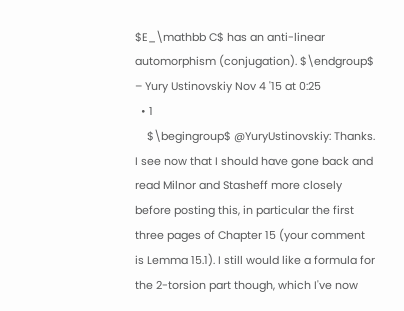$E_\mathbb C$ has an anti-linear automorphism (conjugation). $\endgroup$ – Yury Ustinovskiy Nov 4 '15 at 0:25
  • 1
    $\begingroup$ @YuryUstinovskiy: Thanks. I see now that I should have gone back and read Milnor and Stasheff more closely before posting this, in particular the first three pages of Chapter 15 (your comment is Lemma 15.1). I still would like a formula for the 2-torsion part though, which I've now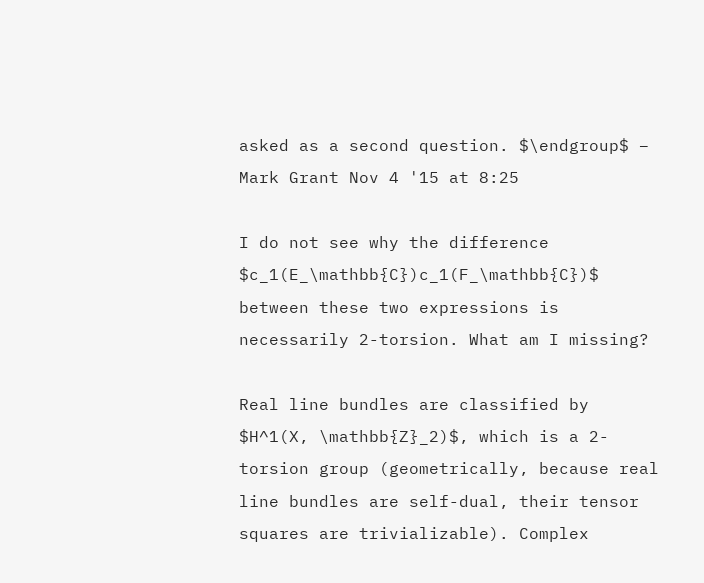asked as a second question. $\endgroup$ – Mark Grant Nov 4 '15 at 8:25

I do not see why the difference $c_1(E_\mathbb{C})c_1(F_\mathbb{C})$ between these two expressions is necessarily 2-torsion. What am I missing?

Real line bundles are classified by $H^1(X, \mathbb{Z}_2)$, which is a 2-torsion group (geometrically, because real line bundles are self-dual, their tensor squares are trivializable). Complex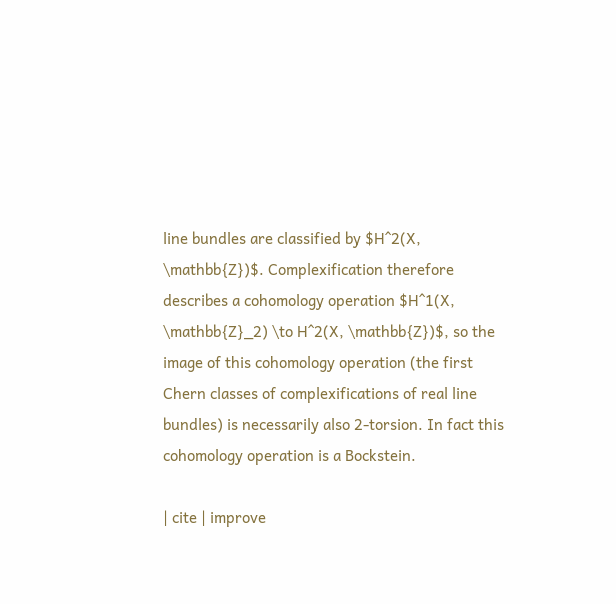line bundles are classified by $H^2(X, \mathbb{Z})$. Complexification therefore describes a cohomology operation $H^1(X, \mathbb{Z}_2) \to H^2(X, \mathbb{Z})$, so the image of this cohomology operation (the first Chern classes of complexifications of real line bundles) is necessarily also 2-torsion. In fact this cohomology operation is a Bockstein.

| cite | improve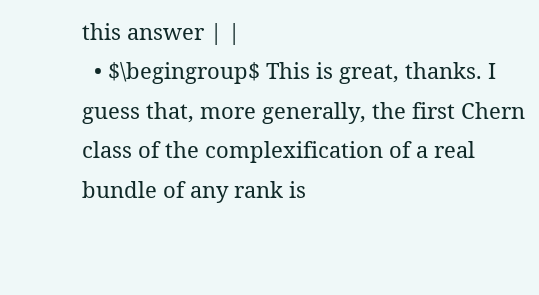this answer | |
  • $\begingroup$ This is great, thanks. I guess that, more generally, the first Chern class of the complexification of a real bundle of any rank is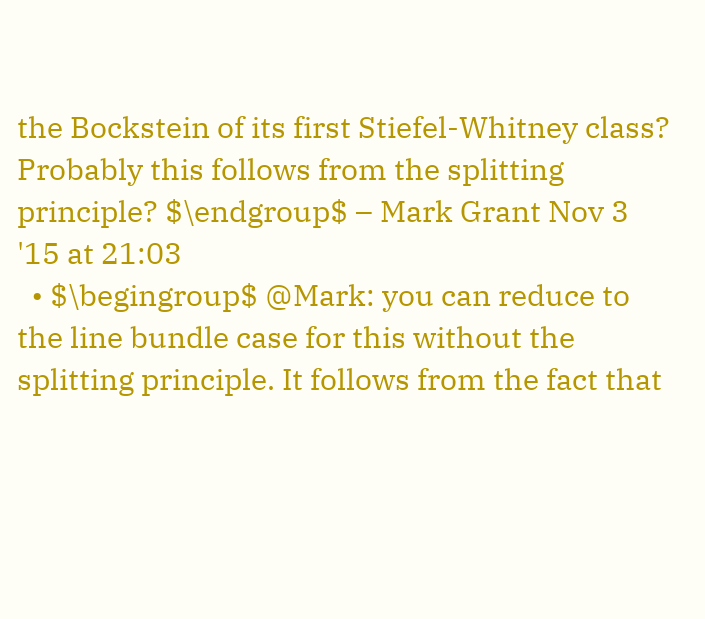the Bockstein of its first Stiefel-Whitney class? Probably this follows from the splitting principle? $\endgroup$ – Mark Grant Nov 3 '15 at 21:03
  • $\begingroup$ @Mark: you can reduce to the line bundle case for this without the splitting principle. It follows from the fact that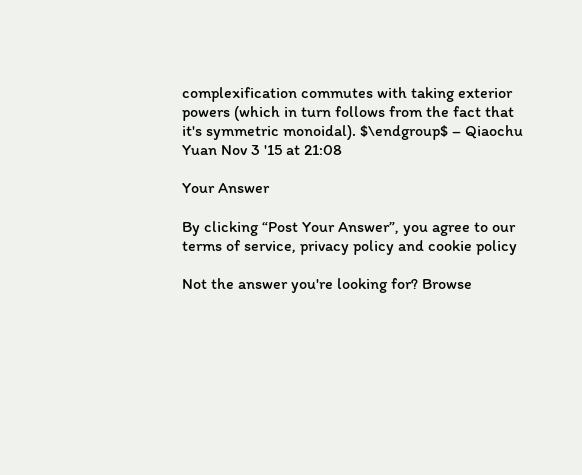complexification commutes with taking exterior powers (which in turn follows from the fact that it's symmetric monoidal). $\endgroup$ – Qiaochu Yuan Nov 3 '15 at 21:08

Your Answer

By clicking “Post Your Answer”, you agree to our terms of service, privacy policy and cookie policy

Not the answer you're looking for? Browse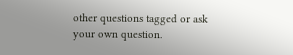other questions tagged or ask your own question.